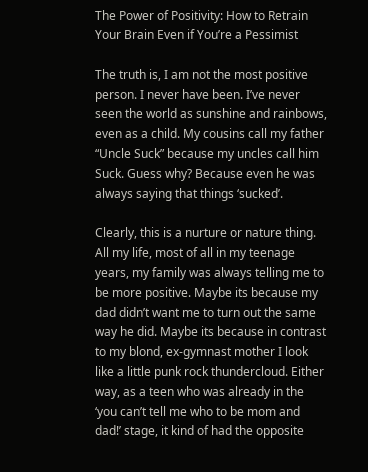The Power of Positivity: How to Retrain Your Brain Even if You’re a Pessimist

The truth is, I am not the most positive person. I never have been. I’ve never seen the world as sunshine and rainbows, even as a child. My cousins call my father “Uncle Suck” because my uncles call him Suck. Guess why? Because even he was always saying that things ‘sucked’.

Clearly, this is a nurture or nature thing. All my life, most of all in my teenage years, my family was always telling me to be more positive. Maybe its because my dad didn’t want me to turn out the same way he did. Maybe its because in contrast to my blond, ex-gymnast mother I look like a little punk rock thundercloud. Either way, as a teen who was already in the ‘you can’t tell me who to be mom and dad!’ stage, it kind of had the opposite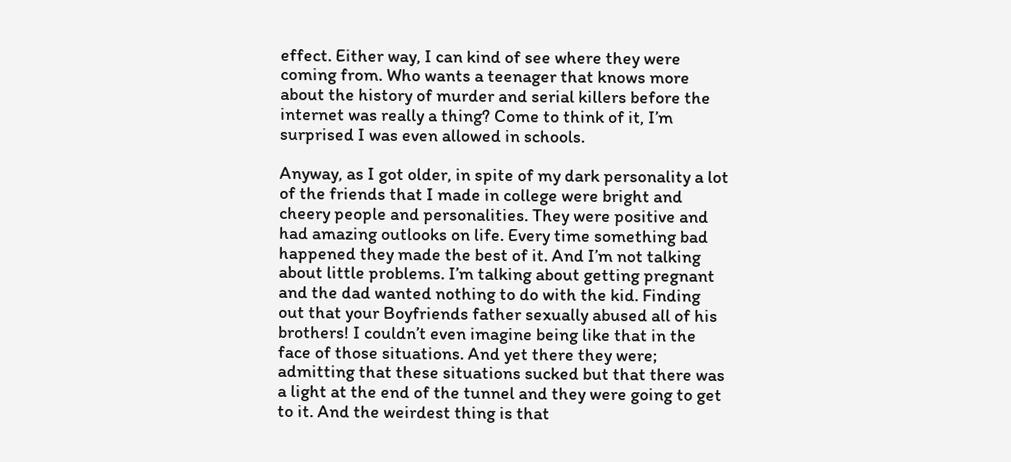effect. Either way, I can kind of see where they were coming from. Who wants a teenager that knows more about the history of murder and serial killers before the internet was really a thing? Come to think of it, I’m surprised I was even allowed in schools.

Anyway, as I got older, in spite of my dark personality a lot of the friends that I made in college were bright and cheery people and personalities. They were positive and had amazing outlooks on life. Every time something bad happened they made the best of it. And I’m not talking about little problems. I’m talking about getting pregnant and the dad wanted nothing to do with the kid. Finding out that your Boyfriends father sexually abused all of his brothers! I couldn’t even imagine being like that in the face of those situations. And yet there they were; admitting that these situations sucked but that there was a light at the end of the tunnel and they were going to get to it. And the weirdest thing is that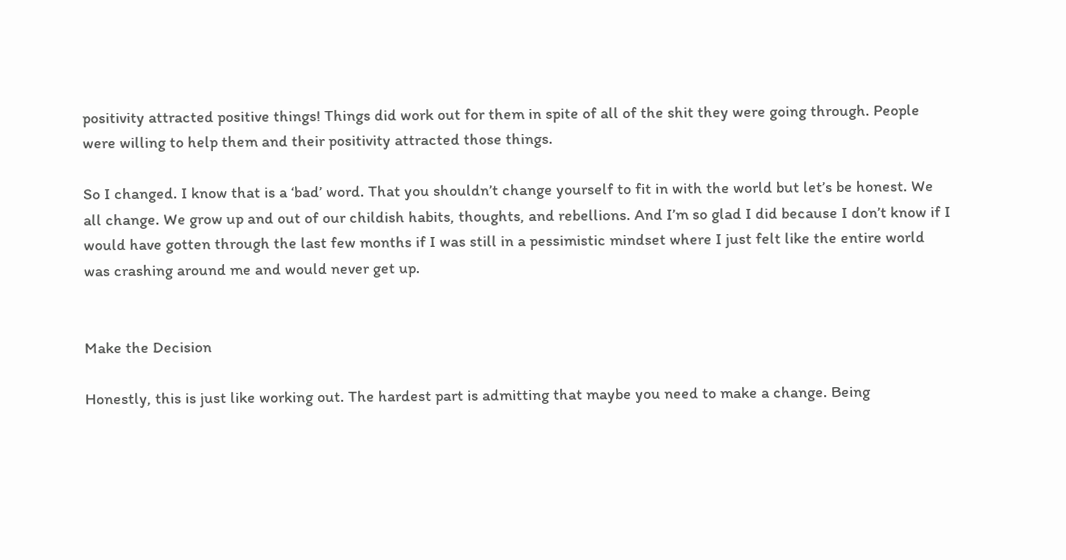positivity attracted positive things! Things did work out for them in spite of all of the shit they were going through. People were willing to help them and their positivity attracted those things.

So I changed. I know that is a ‘bad’ word. That you shouldn’t change yourself to fit in with the world but let’s be honest. We all change. We grow up and out of our childish habits, thoughts, and rebellions. And I’m so glad I did because I don’t know if I would have gotten through the last few months if I was still in a pessimistic mindset where I just felt like the entire world was crashing around me and would never get up.


Make the Decision

Honestly, this is just like working out. The hardest part is admitting that maybe you need to make a change. Being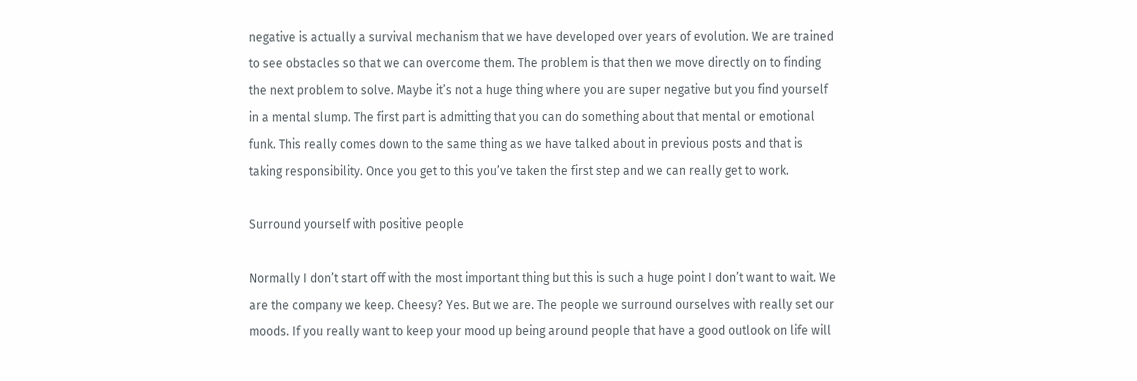negative is actually a survival mechanism that we have developed over years of evolution. We are trained to see obstacles so that we can overcome them. The problem is that then we move directly on to finding the next problem to solve. Maybe it’s not a huge thing where you are super negative but you find yourself in a mental slump. The first part is admitting that you can do something about that mental or emotional funk. This really comes down to the same thing as we have talked about in previous posts and that is taking responsibility. Once you get to this you’ve taken the first step and we can really get to work.

Surround yourself with positive people

Normally I don’t start off with the most important thing but this is such a huge point I don’t want to wait. We are the company we keep. Cheesy? Yes. But we are. The people we surround ourselves with really set our moods. If you really want to keep your mood up being around people that have a good outlook on life will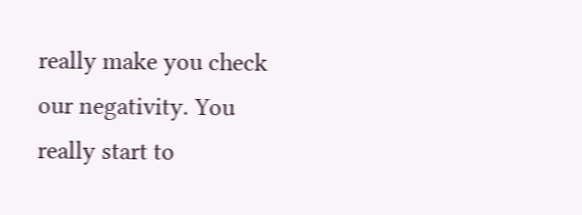really make you check our negativity. You really start to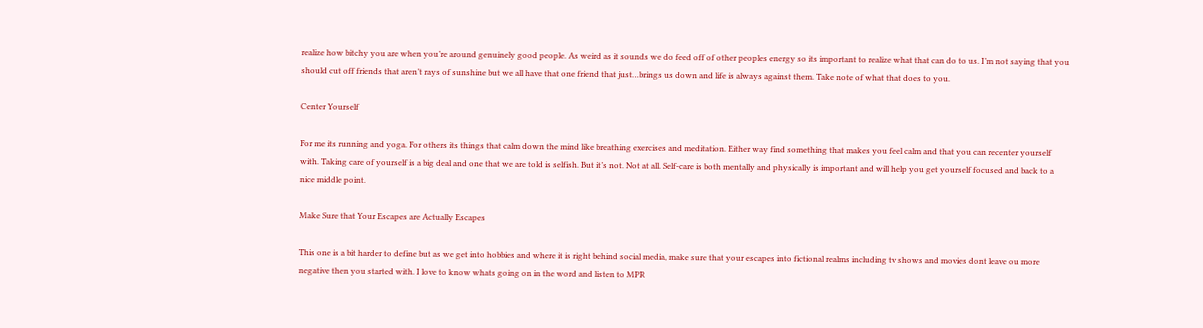realize how bitchy you are when you’re around genuinely good people. As weird as it sounds we do feed off of other peoples energy so its important to realize what that can do to us. I’m not saying that you should cut off friends that aren’t rays of sunshine but we all have that one friend that just…brings us down and life is always against them. Take note of what that does to you.

Center Yourself

For me its running and yoga. For others its things that calm down the mind like breathing exercises and meditation. Either way find something that makes you feel calm and that you can recenter yourself with. Taking care of yourself is a big deal and one that we are told is selfish. But it’s not. Not at all. Self-care is both mentally and physically is important and will help you get yourself focused and back to a nice middle point.

Make Sure that Your Escapes are Actually Escapes

This one is a bit harder to define but as we get into hobbies and where it is right behind social media, make sure that your escapes into fictional realms including tv shows and movies dont leave ou more negative then you started with. I love to know whats going on in the word and listen to MPR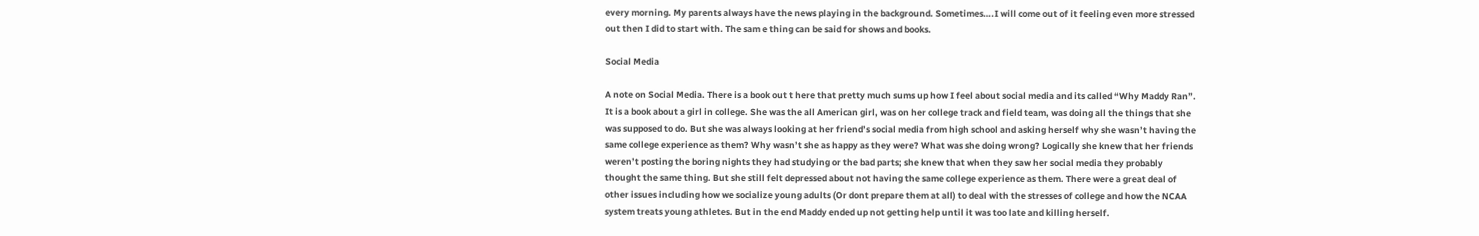every morning. My parents always have the news playing in the background. Sometimes….I will come out of it feeling even more stressed out then I did to start with. The sam e thing can be said for shows and books.

Social Media

A note on Social Media. There is a book out t here that pretty much sums up how I feel about social media and its called “Why Maddy Ran”. It is a book about a girl in college. She was the all American girl, was on her college track and field team, was doing all the things that she was supposed to do. But she was always looking at her friend’s social media from high school and asking herself why she wasn’t having the same college experience as them? Why wasn’t she as happy as they were? What was she doing wrong? Logically she knew that her friends weren’t posting the boring nights they had studying or the bad parts; she knew that when they saw her social media they probably thought the same thing. But she still felt depressed about not having the same college experience as them. There were a great deal of other issues including how we socialize young adults (Or dont prepare them at all) to deal with the stresses of college and how the NCAA system treats young athletes. But in the end Maddy ended up not getting help until it was too late and killing herself.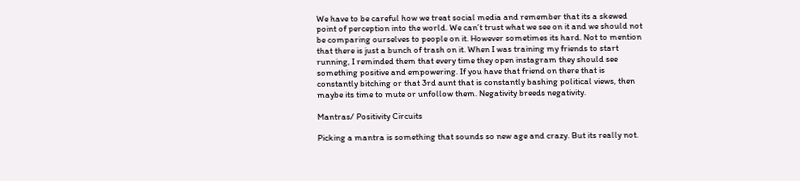We have to be careful how we treat social media and remember that its a skewed point of perception into the world. We can’t trust what we see on it and we should not be comparing ourselves to people on it. However sometimes its hard. Not to mention that there is just a bunch of trash on it. When I was training my friends to start running, I reminded them that every time they open instagram they should see something positive and empowering. If you have that friend on there that is constantly bitching or that 3rd aunt that is constantly bashing political views, then maybe its time to mute or unfollow them. Negativity breeds negativity.

Mantras/ Positivity Circuits

Picking a mantra is something that sounds so new age and crazy. But its really not.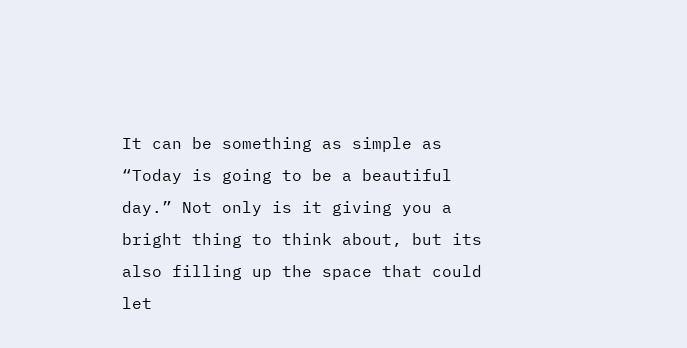It can be something as simple as “Today is going to be a beautiful day.” Not only is it giving you a bright thing to think about, but its also filling up the space that could let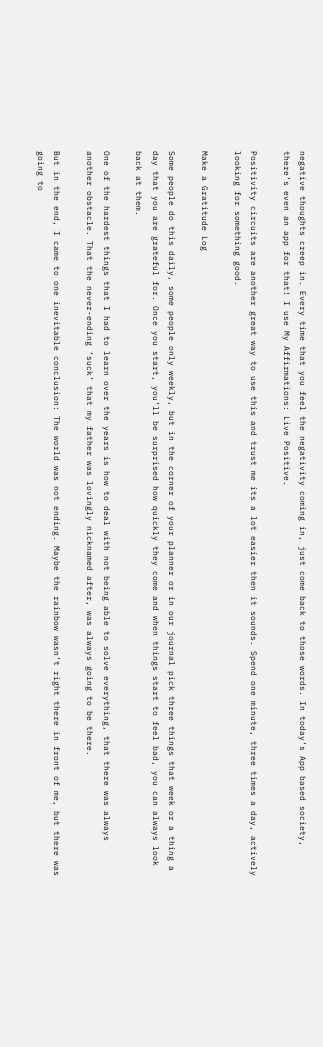negative thoughts creep in. Every time that you feel the negativity coming in, just come back to those words. In today’s App based society, there’s even an app for that! I use My Affirmations: Live Positive.

Positivity circuits are another great way to use this and trust me its a lot easier then it sounds. Spend one minute, three times a day, actively looking for something good.

Make a Gratitude Log

Some people do this daily, some people only weekly, but in the corner of your planner or in our journal pick three things that week or a thing a day that you are grateful for. Once you start, you’ll be surprised how quickly they come and when things start to feel bad, you can always look back at them.

One of the hardest things that I had to learn over the years is how to deal with not being able to solve everything, that there was always another obstacle. That the never-ending ‘suck’ that my father was lovingly nicknamed after, was always going to be there.

But in the end, I came to one inevitable conclusion: The world was not ending. Maybe the rainbow wasn’t right there in front of me, but there was going to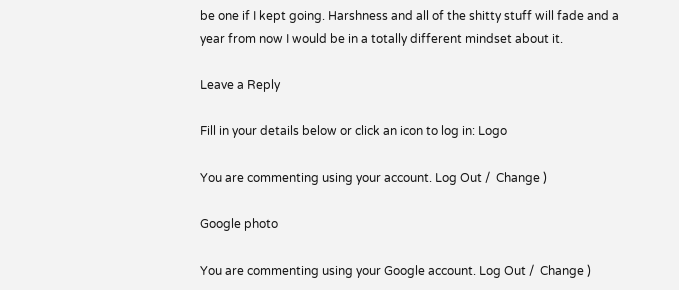be one if I kept going. Harshness and all of the shitty stuff will fade and a year from now I would be in a totally different mindset about it.

Leave a Reply

Fill in your details below or click an icon to log in: Logo

You are commenting using your account. Log Out /  Change )

Google photo

You are commenting using your Google account. Log Out /  Change )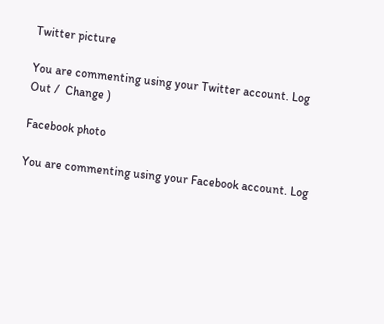Twitter picture

You are commenting using your Twitter account. Log Out /  Change )

Facebook photo

You are commenting using your Facebook account. Log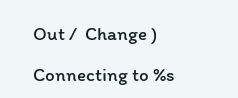Out /  Change )

Connecting to %s